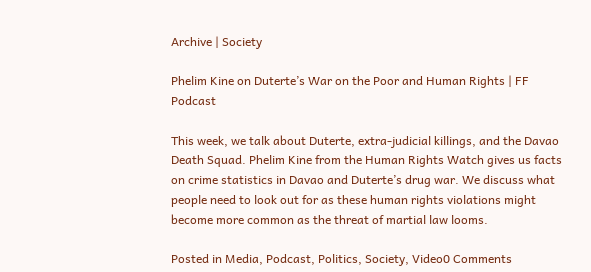Archive | Society

Phelim Kine on Duterte’s War on the Poor and Human Rights | FF Podcast

This week, we talk about Duterte, extra-judicial killings, and the Davao Death Squad. Phelim Kine from the Human Rights Watch gives us facts on crime statistics in Davao and Duterte’s drug war. We discuss what people need to look out for as these human rights violations might become more common as the threat of martial law looms.

Posted in Media, Podcast, Politics, Society, Video0 Comments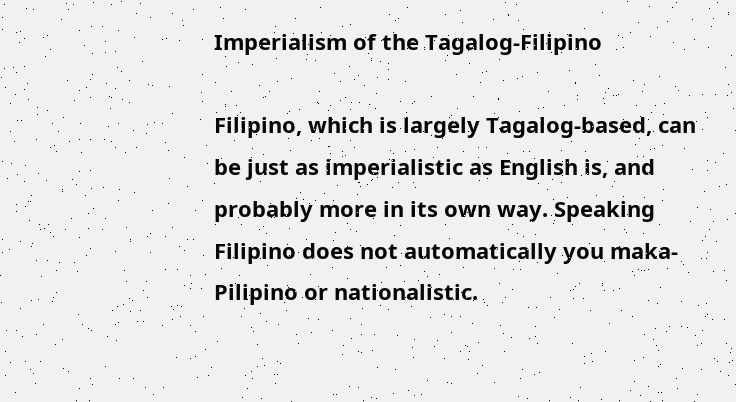Imperialism of the Tagalog-Filipino

Filipino, which is largely Tagalog-based, can be just as imperialistic as English is, and probably more in its own way. Speaking Filipino does not automatically you maka-Pilipino or nationalistic.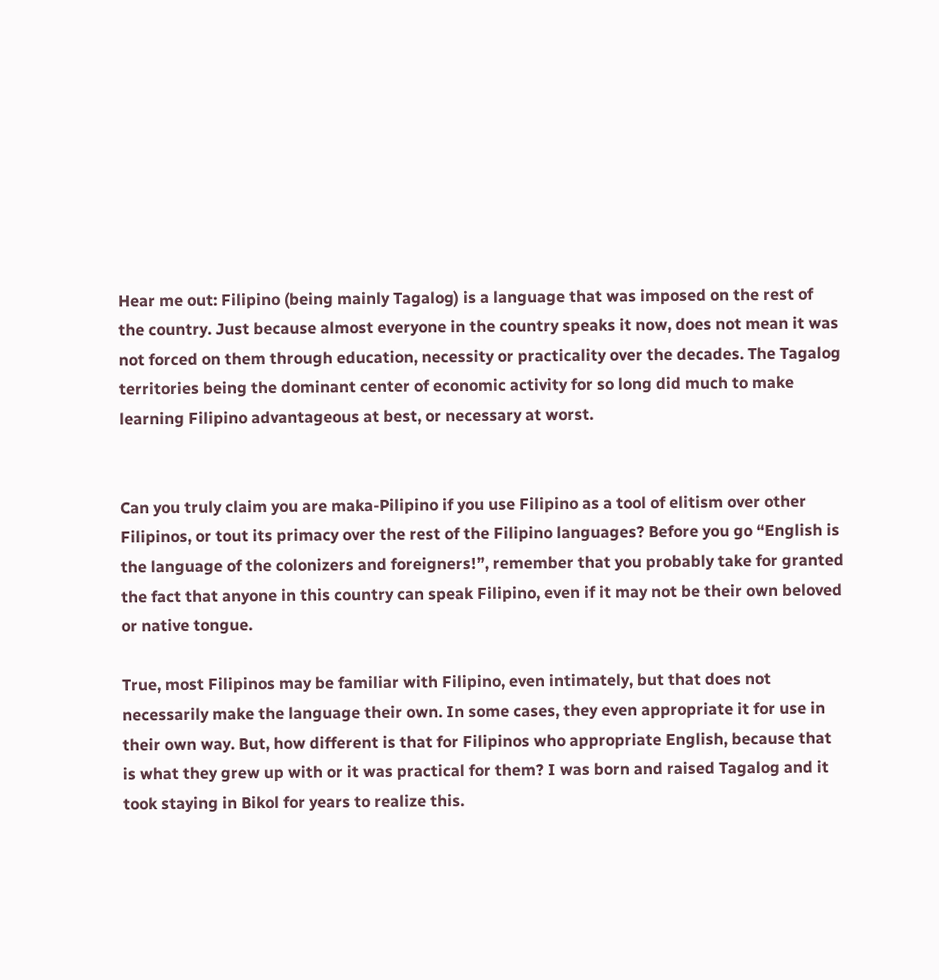Hear me out: Filipino (being mainly Tagalog) is a language that was imposed on the rest of the country. Just because almost everyone in the country speaks it now, does not mean it was not forced on them through education, necessity or practicality over the decades. The Tagalog territories being the dominant center of economic activity for so long did much to make learning Filipino advantageous at best, or necessary at worst.


Can you truly claim you are maka-Pilipino if you use Filipino as a tool of elitism over other Filipinos, or tout its primacy over the rest of the Filipino languages? Before you go “English is the language of the colonizers and foreigners!”, remember that you probably take for granted the fact that anyone in this country can speak Filipino, even if it may not be their own beloved or native tongue.

True, most Filipinos may be familiar with Filipino, even intimately, but that does not necessarily make the language their own. In some cases, they even appropriate it for use in their own way. But, how different is that for Filipinos who appropriate English, because that is what they grew up with or it was practical for them? I was born and raised Tagalog and it took staying in Bikol for years to realize this.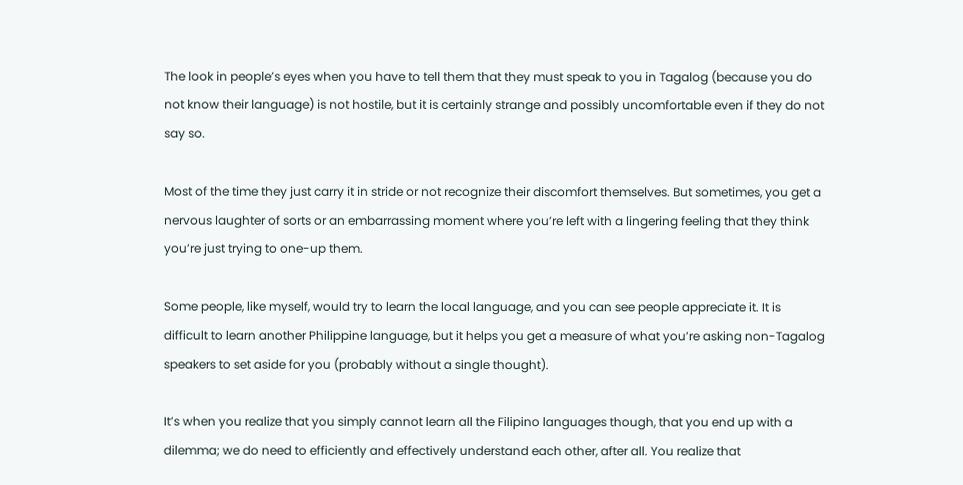The look in people’s eyes when you have to tell them that they must speak to you in Tagalog (because you do not know their language) is not hostile, but it is certainly strange and possibly uncomfortable even if they do not say so.

Most of the time they just carry it in stride or not recognize their discomfort themselves. But sometimes, you get a nervous laughter of sorts or an embarrassing moment where you’re left with a lingering feeling that they think you’re just trying to one-up them.

Some people, like myself, would try to learn the local language, and you can see people appreciate it. It is difficult to learn another Philippine language, but it helps you get a measure of what you’re asking non-Tagalog speakers to set aside for you (probably without a single thought).

It’s when you realize that you simply cannot learn all the Filipino languages though, that you end up with a dilemma; we do need to efficiently and effectively understand each other, after all. You realize that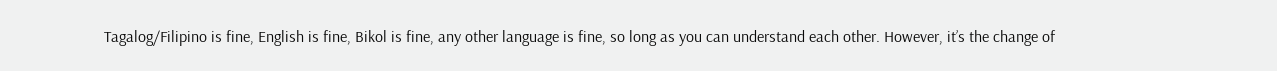Tagalog/Filipino is fine, English is fine, Bikol is fine, any other language is fine, so long as you can understand each other. However, it’s the change of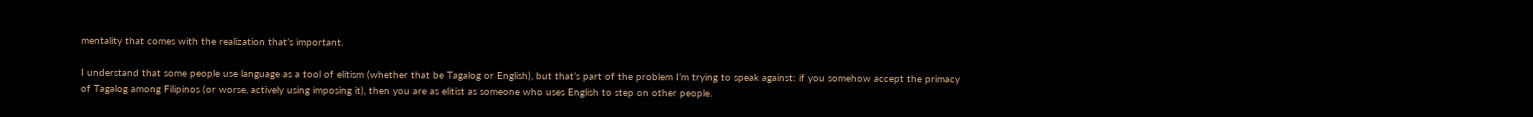mentality that comes with the realization that’s important.

I understand that some people use language as a tool of elitism (whether that be Tagalog or English), but that’s part of the problem I’m trying to speak against: if you somehow accept the primacy of Tagalog among Filipinos (or worse, actively using imposing it), then you are as elitist as someone who uses English to step on other people.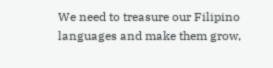We need to treasure our Filipino languages and make them grow,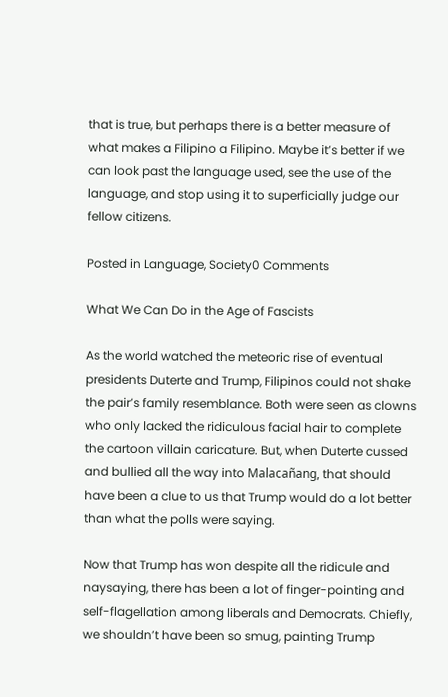that is true, but perhaps there is a better measure of what makes a Filipino a Filipino. Maybe it’s better if we can look past the language used, see the use of the language, and stop using it to superficially judge our fellow citizens.

Posted in Language, Society0 Comments

What We Can Do in the Age of Fascists

As the world watched the meteoric rise of eventual presidents Duterte and Trump, Filipinos could not shake the pair’s family resemblance. Both were seen as clowns who only lacked the ridiculous facial hair to complete the cartoon villain caricature. But, when Duterte cussed and bullied all the way into Malacañang, that should have been a clue to us that Trump would do a lot better than what the polls were saying.

Now that Trump has won despite all the ridicule and naysaying, there has been a lot of finger-pointing and self-flagellation among liberals and Democrats. Chiefly, we shouldn’t have been so smug, painting Trump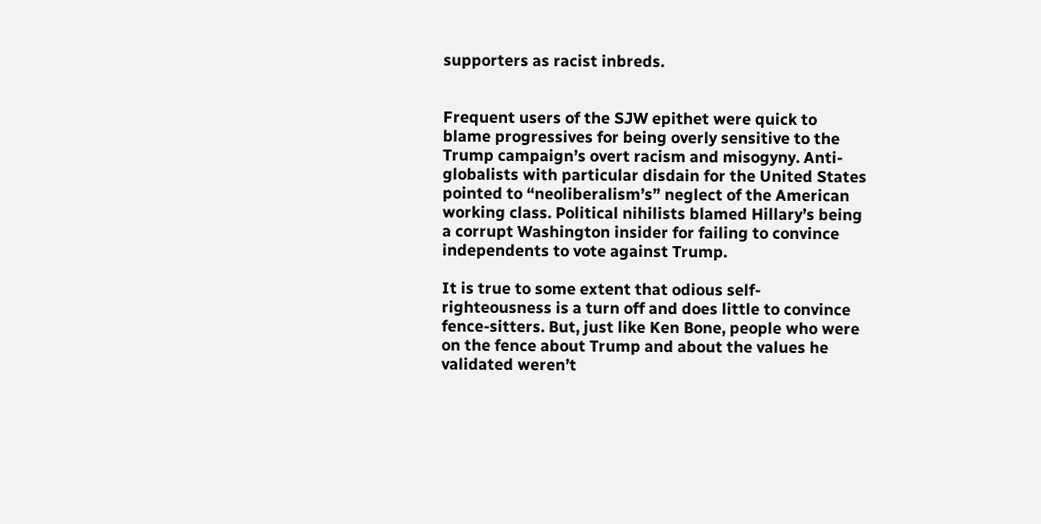supporters as racist inbreds.


Frequent users of the SJW epithet were quick to blame progressives for being overly sensitive to the Trump campaign’s overt racism and misogyny. Anti-globalists with particular disdain for the United States pointed to “neoliberalism’s” neglect of the American working class. Political nihilists blamed Hillary’s being a corrupt Washington insider for failing to convince independents to vote against Trump.

It is true to some extent that odious self-righteousness is a turn off and does little to convince fence-sitters. But, just like Ken Bone, people who were on the fence about Trump and about the values he validated weren’t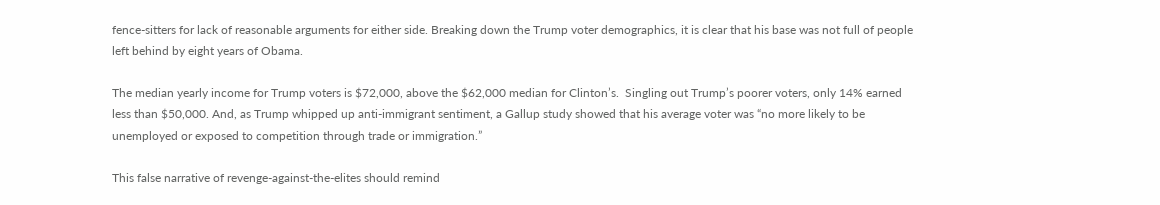fence-sitters for lack of reasonable arguments for either side. Breaking down the Trump voter demographics, it is clear that his base was not full of people left behind by eight years of Obama.

The median yearly income for Trump voters is $72,000, above the $62,000 median for Clinton’s.  Singling out Trump’s poorer voters, only 14% earned less than $50,000. And, as Trump whipped up anti-immigrant sentiment, a Gallup study showed that his average voter was “no more likely to be unemployed or exposed to competition through trade or immigration.”

This false narrative of revenge-against-the-elites should remind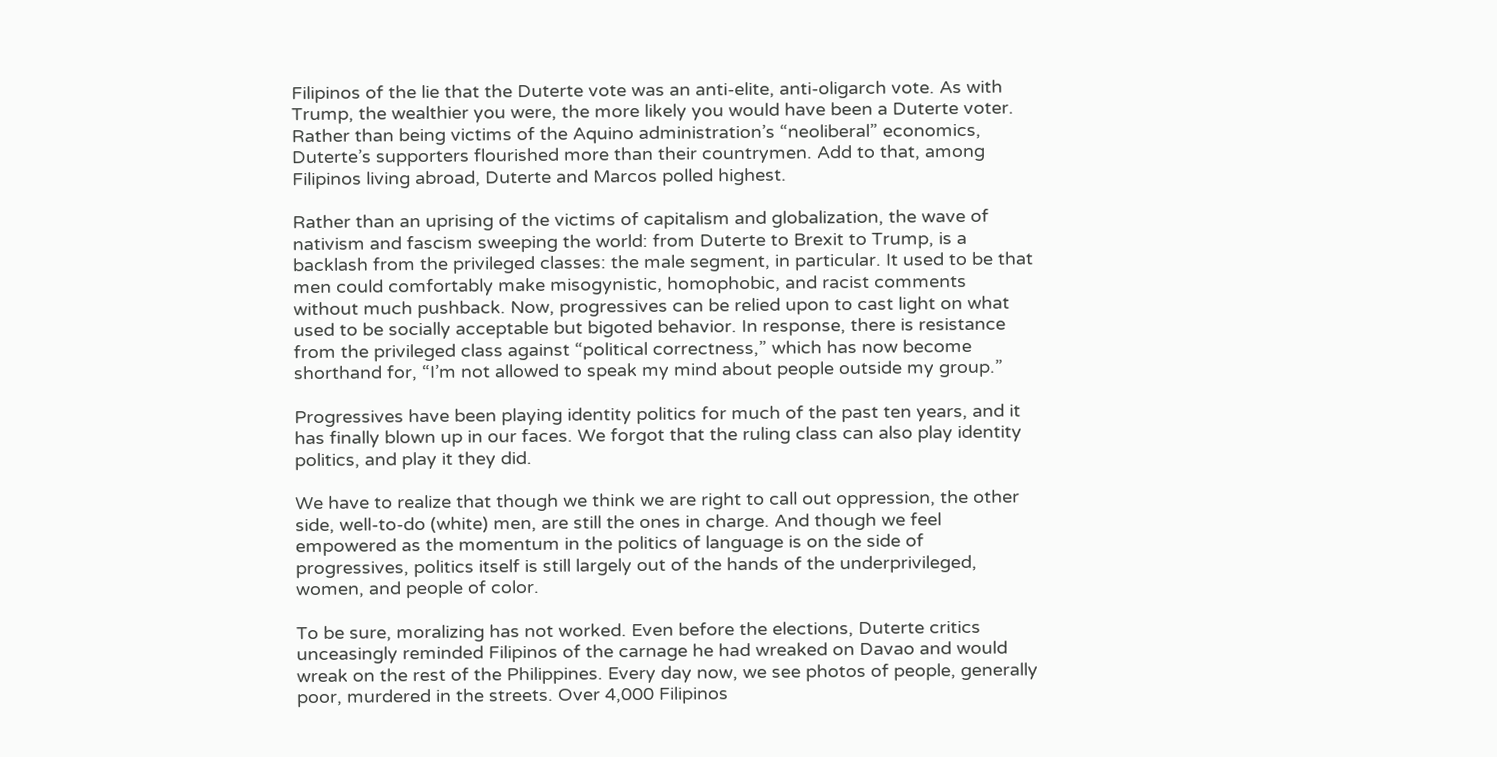Filipinos of the lie that the Duterte vote was an anti-elite, anti-oligarch vote. As with Trump, the wealthier you were, the more likely you would have been a Duterte voter. Rather than being victims of the Aquino administration’s “neoliberal” economics, Duterte’s supporters flourished more than their countrymen. Add to that, among Filipinos living abroad, Duterte and Marcos polled highest.

Rather than an uprising of the victims of capitalism and globalization, the wave of nativism and fascism sweeping the world: from Duterte to Brexit to Trump, is a backlash from the privileged classes: the male segment, in particular. It used to be that men could comfortably make misogynistic, homophobic, and racist comments without much pushback. Now, progressives can be relied upon to cast light on what used to be socially acceptable but bigoted behavior. In response, there is resistance from the privileged class against “political correctness,” which has now become shorthand for, “I’m not allowed to speak my mind about people outside my group.”

Progressives have been playing identity politics for much of the past ten years, and it has finally blown up in our faces. We forgot that the ruling class can also play identity politics, and play it they did.

We have to realize that though we think we are right to call out oppression, the other side, well-to-do (white) men, are still the ones in charge. And though we feel empowered as the momentum in the politics of language is on the side of progressives, politics itself is still largely out of the hands of the underprivileged, women, and people of color.

To be sure, moralizing has not worked. Even before the elections, Duterte critics unceasingly reminded Filipinos of the carnage he had wreaked on Davao and would wreak on the rest of the Philippines. Every day now, we see photos of people, generally poor, murdered in the streets. Over 4,000 Filipinos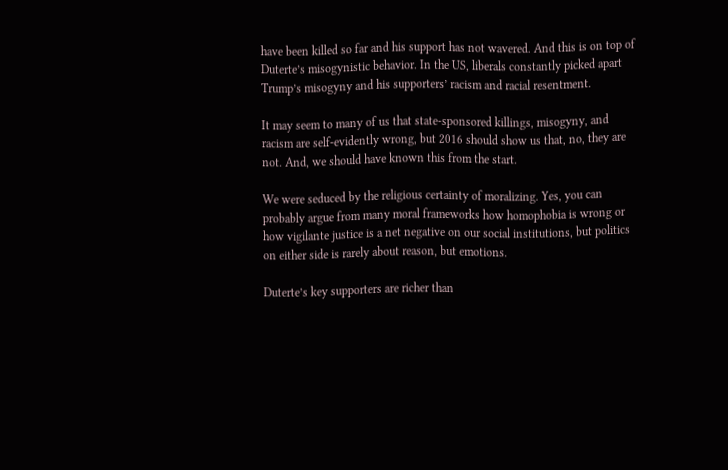have been killed so far and his support has not wavered. And this is on top of Duterte’s misogynistic behavior. In the US, liberals constantly picked apart Trump’s misogyny and his supporters’ racism and racial resentment.

It may seem to many of us that state-sponsored killings, misogyny, and racism are self-evidently wrong, but 2016 should show us that, no, they are not. And, we should have known this from the start.

We were seduced by the religious certainty of moralizing. Yes, you can probably argue from many moral frameworks how homophobia is wrong or how vigilante justice is a net negative on our social institutions, but politics on either side is rarely about reason, but emotions.

Duterte’s key supporters are richer than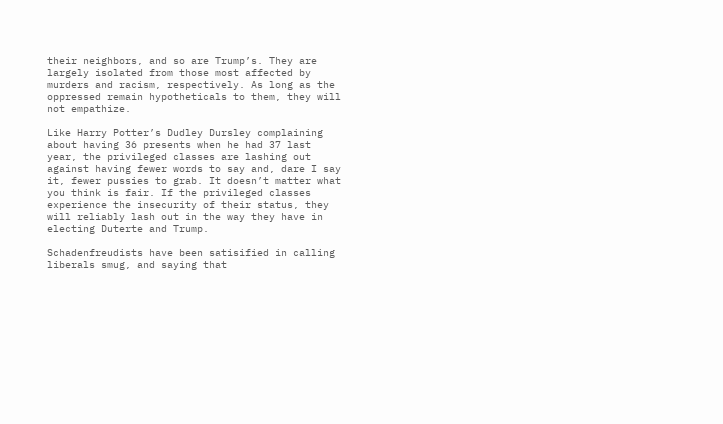their neighbors, and so are Trump’s. They are largely isolated from those most affected by murders and racism, respectively. As long as the oppressed remain hypotheticals to them, they will not empathize.

Like Harry Potter’s Dudley Dursley complaining about having 36 presents when he had 37 last year, the privileged classes are lashing out against having fewer words to say and, dare I say it, fewer pussies to grab. It doesn’t matter what you think is fair. If the privileged classes experience the insecurity of their status, they will reliably lash out in the way they have in electing Duterte and Trump.

Schadenfreudists have been satisified in calling liberals smug, and saying that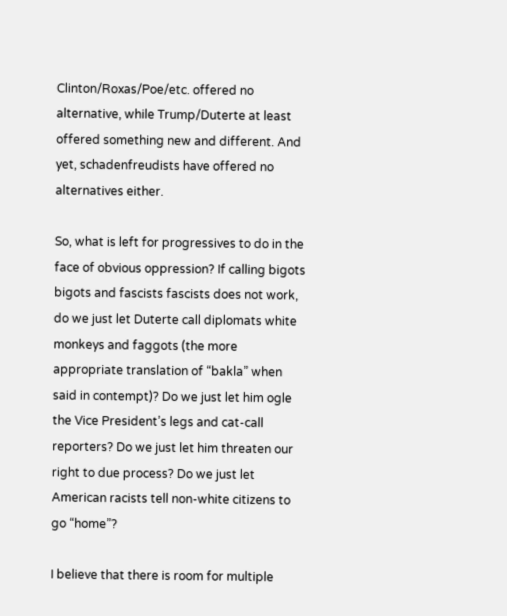Clinton/Roxas/Poe/etc. offered no alternative, while Trump/Duterte at least offered something new and different. And yet, schadenfreudists have offered no alternatives either.

So, what is left for progressives to do in the face of obvious oppression? If calling bigots bigots and fascists fascists does not work, do we just let Duterte call diplomats white monkeys and faggots (the more appropriate translation of “bakla” when said in contempt)? Do we just let him ogle the Vice President’s legs and cat-call reporters? Do we just let him threaten our right to due process? Do we just let American racists tell non-white citizens to go “home”?

I believe that there is room for multiple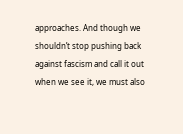approaches. And though we shouldn’t stop pushing back against fascism and call it out when we see it, we must also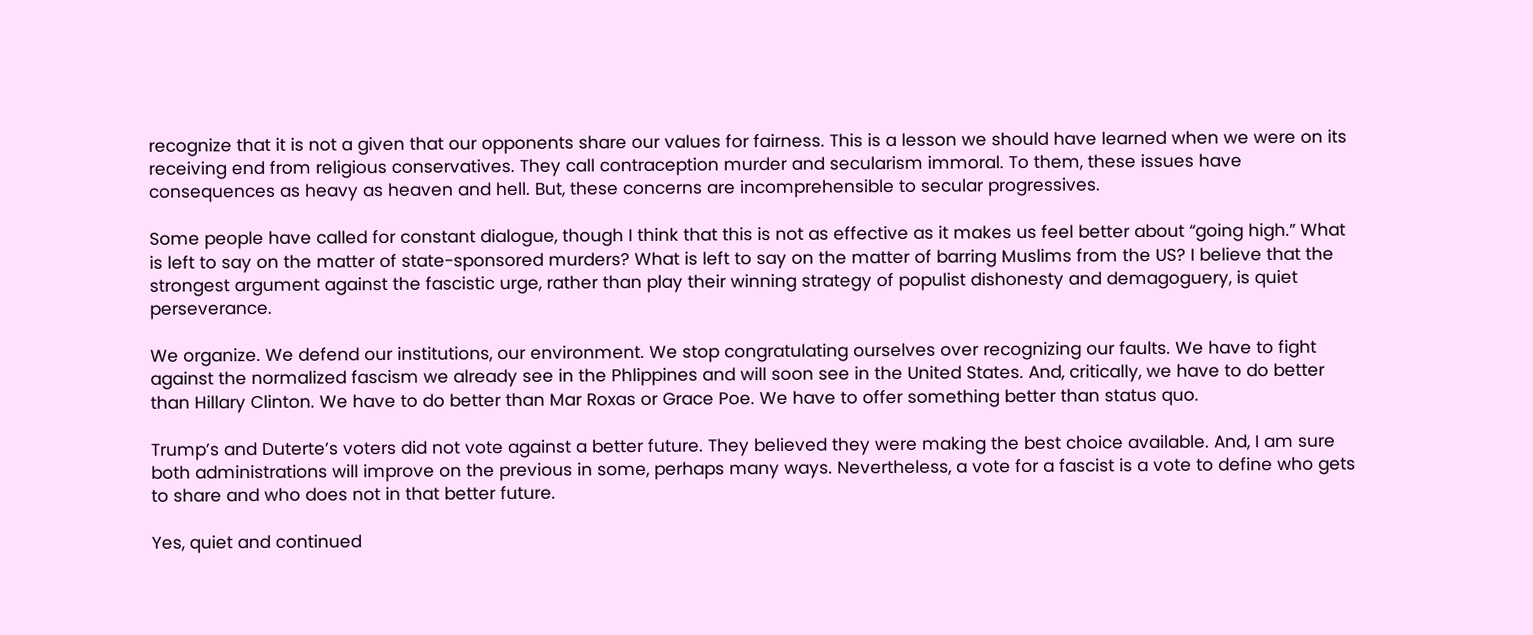recognize that it is not a given that our opponents share our values for fairness. This is a lesson we should have learned when we were on its receiving end from religious conservatives. They call contraception murder and secularism immoral. To them, these issues have consequences as heavy as heaven and hell. But, these concerns are incomprehensible to secular progressives.

Some people have called for constant dialogue, though I think that this is not as effective as it makes us feel better about “going high.” What is left to say on the matter of state-sponsored murders? What is left to say on the matter of barring Muslims from the US? I believe that the strongest argument against the fascistic urge, rather than play their winning strategy of populist dishonesty and demagoguery, is quiet perseverance.

We organize. We defend our institutions, our environment. We stop congratulating ourselves over recognizing our faults. We have to fight against the normalized fascism we already see in the Phlippines and will soon see in the United States. And, critically, we have to do better than Hillary Clinton. We have to do better than Mar Roxas or Grace Poe. We have to offer something better than status quo.

Trump’s and Duterte’s voters did not vote against a better future. They believed they were making the best choice available. And, I am sure both administrations will improve on the previous in some, perhaps many ways. Nevertheless, a vote for a fascist is a vote to define who gets to share and who does not in that better future.

Yes, quiet and continued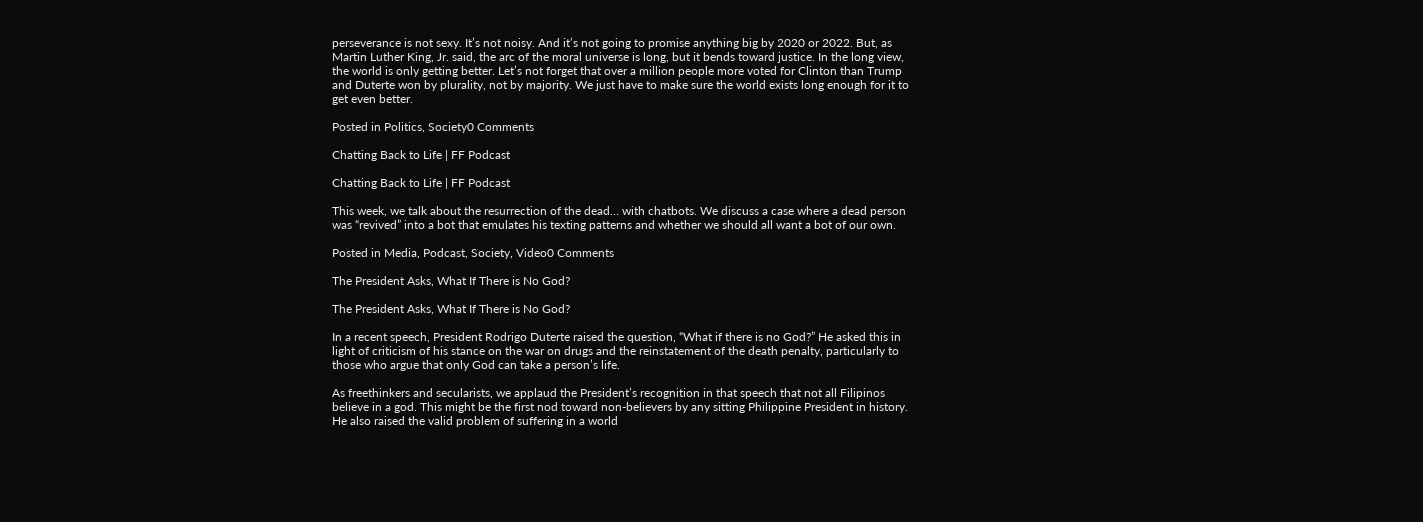perseverance is not sexy. It’s not noisy. And it’s not going to promise anything big by 2020 or 2022. But, as Martin Luther King, Jr. said, the arc of the moral universe is long, but it bends toward justice. In the long view, the world is only getting better. Let’s not forget that over a million people more voted for Clinton than Trump and Duterte won by plurality, not by majority. We just have to make sure the world exists long enough for it to get even better.

Posted in Politics, Society0 Comments

Chatting Back to Life | FF Podcast

Chatting Back to Life | FF Podcast

This week, we talk about the resurrection of the dead… with chatbots. We discuss a case where a dead person was “revived” into a bot that emulates his texting patterns and whether we should all want a bot of our own.

Posted in Media, Podcast, Society, Video0 Comments

The President Asks, What If There is No God?

The President Asks, What If There is No God?

In a recent speech, President Rodrigo Duterte raised the question, “What if there is no God?” He asked this in light of criticism of his stance on the war on drugs and the reinstatement of the death penalty, particularly to those who argue that only God can take a person’s life.

As freethinkers and secularists, we applaud the President’s recognition in that speech that not all Filipinos believe in a god. This might be the first nod toward non-believers by any sitting Philippine President in history. He also raised the valid problem of suffering in a world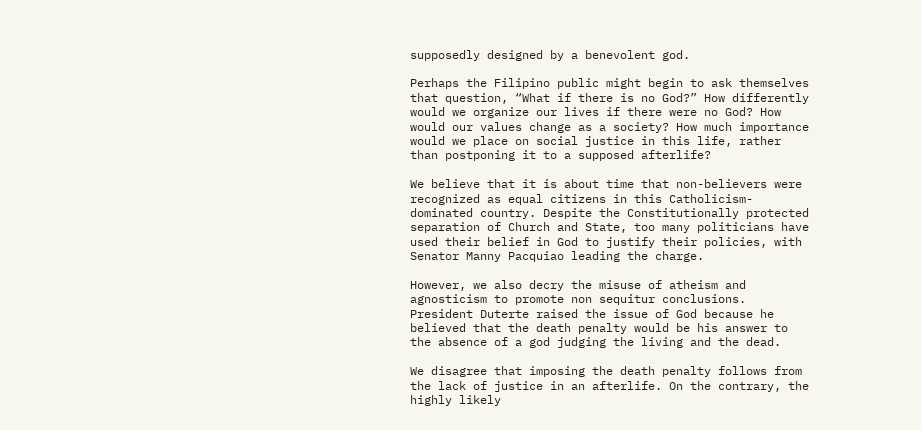supposedly designed by a benevolent god.

Perhaps the Filipino public might begin to ask themselves that question, “What if there is no God?” How differently would we organize our lives if there were no God? How would our values change as a society? How much importance would we place on social justice in this life, rather than postponing it to a supposed afterlife?

We believe that it is about time that non-believers were recognized as equal citizens in this Catholicism-dominated country. Despite the Constitutionally protected separation of Church and State, too many politicians have used their belief in God to justify their policies, with Senator Manny Pacquiao leading the charge.

However, we also decry the misuse of atheism and agnosticism to promote non sequitur conclusions. President Duterte raised the issue of God because he believed that the death penalty would be his answer to the absence of a god judging the living and the dead.

We disagree that imposing the death penalty follows from the lack of justice in an afterlife. On the contrary, the highly likely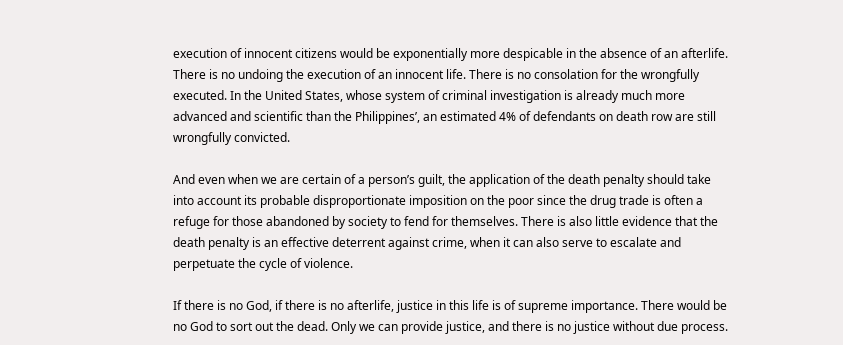execution of innocent citizens would be exponentially more despicable in the absence of an afterlife. There is no undoing the execution of an innocent life. There is no consolation for the wrongfully executed. In the United States, whose system of criminal investigation is already much more advanced and scientific than the Philippines’, an estimated 4% of defendants on death row are still wrongfully convicted.

And even when we are certain of a person’s guilt, the application of the death penalty should take into account its probable disproportionate imposition on the poor since the drug trade is often a refuge for those abandoned by society to fend for themselves. There is also little evidence that the death penalty is an effective deterrent against crime, when it can also serve to escalate and perpetuate the cycle of violence.

If there is no God, if there is no afterlife, justice in this life is of supreme importance. There would be no God to sort out the dead. Only we can provide justice, and there is no justice without due process.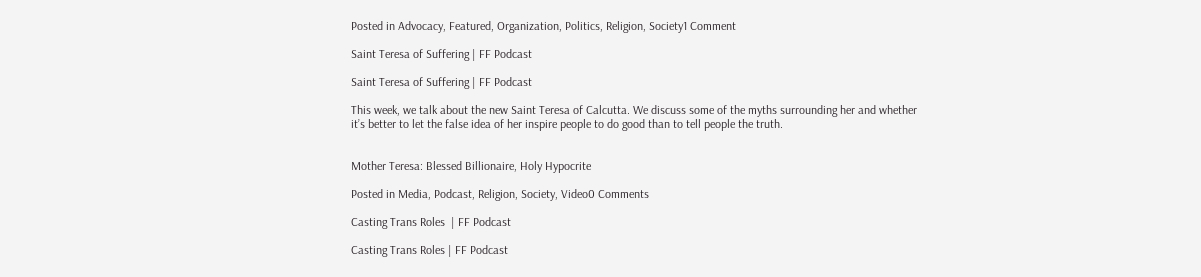Posted in Advocacy, Featured, Organization, Politics, Religion, Society1 Comment

Saint Teresa of Suffering | FF Podcast

Saint Teresa of Suffering | FF Podcast

This week, we talk about the new Saint Teresa of Calcutta. We discuss some of the myths surrounding her and whether it’s better to let the false idea of her inspire people to do good than to tell people the truth.


Mother Teresa: Blessed Billionaire, Holy Hypocrite

Posted in Media, Podcast, Religion, Society, Video0 Comments

Casting Trans Roles  | FF Podcast

Casting Trans Roles | FF Podcast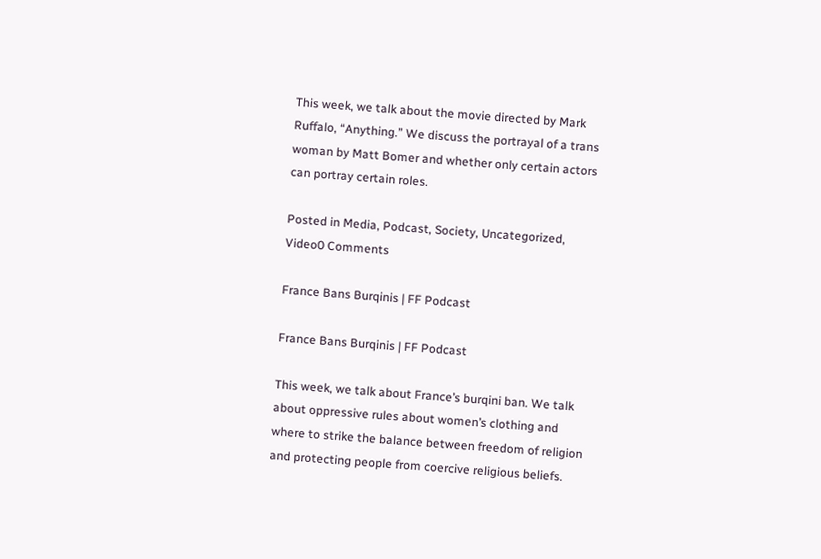This week, we talk about the movie directed by Mark Ruffalo, “Anything.” We discuss the portrayal of a trans woman by Matt Bomer and whether only certain actors can portray certain roles.

Posted in Media, Podcast, Society, Uncategorized, Video0 Comments

France Bans Burqinis | FF Podcast

France Bans Burqinis | FF Podcast

This week, we talk about France’s burqini ban. We talk about oppressive rules about women’s clothing and where to strike the balance between freedom of religion and protecting people from coercive religious beliefs.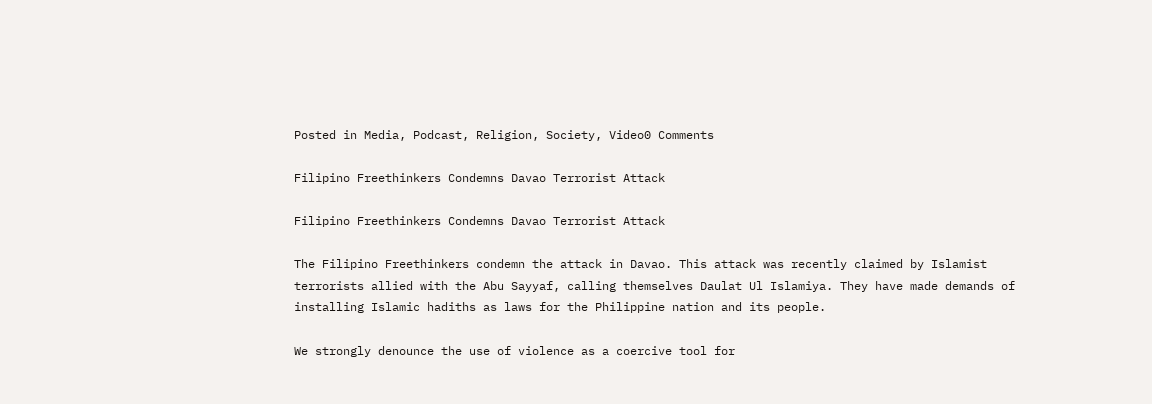Posted in Media, Podcast, Religion, Society, Video0 Comments

Filipino Freethinkers Condemns Davao Terrorist Attack

Filipino Freethinkers Condemns Davao Terrorist Attack

The Filipino Freethinkers condemn the attack in Davao. This attack was recently claimed by Islamist terrorists allied with the Abu Sayyaf, calling themselves Daulat Ul Islamiya. They have made demands of installing Islamic hadiths as laws for the Philippine nation and its people.

We strongly denounce the use of violence as a coercive tool for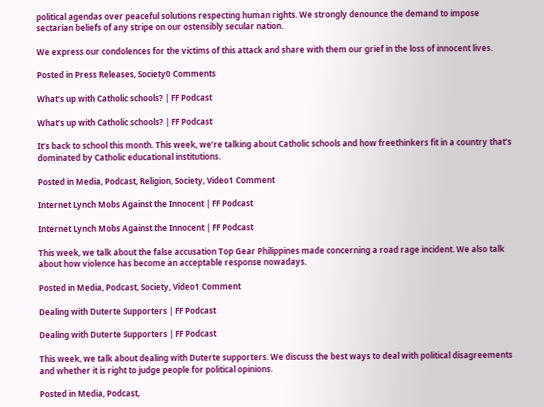political agendas over peaceful solutions respecting human rights. We strongly denounce the demand to impose sectarian beliefs of any stripe on our ostensibly secular nation.

We express our condolences for the victims of this attack and share with them our grief in the loss of innocent lives.

Posted in Press Releases, Society0 Comments

What’s up with Catholic schools? | FF Podcast

What’s up with Catholic schools? | FF Podcast

It’s back to school this month. This week, we’re talking about Catholic schools and how freethinkers fit in a country that’s dominated by Catholic educational institutions.

Posted in Media, Podcast, Religion, Society, Video1 Comment

Internet Lynch Mobs Against the Innocent | FF Podcast

Internet Lynch Mobs Against the Innocent | FF Podcast

This week, we talk about the false accusation Top Gear Philippines made concerning a road rage incident. We also talk about how violence has become an acceptable response nowadays.

Posted in Media, Podcast, Society, Video1 Comment

Dealing with Duterte Supporters | FF Podcast

Dealing with Duterte Supporters | FF Podcast

This week, we talk about dealing with Duterte supporters. We discuss the best ways to deal with political disagreements and whether it is right to judge people for political opinions.

Posted in Media, Podcast,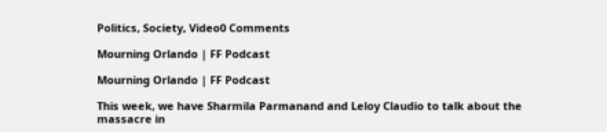Politics, Society, Video0 Comments

Mourning Orlando | FF Podcast

Mourning Orlando | FF Podcast

This week, we have Sharmila Parmanand and Leloy Claudio to talk about the massacre in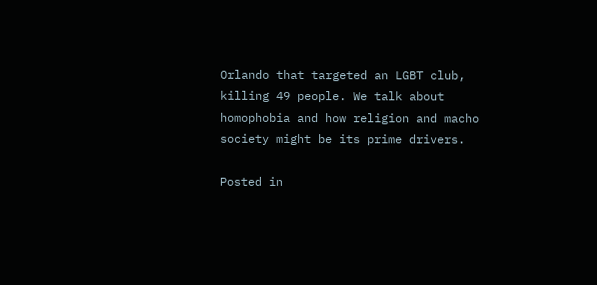Orlando that targeted an LGBT club, killing 49 people. We talk about homophobia and how religion and macho society might be its prime drivers.

Posted in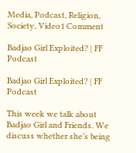Media, Podcast, Religion, Society, Video1 Comment

Badjao Girl Exploited? | FF Podcast

Badjao Girl Exploited? | FF Podcast

This week we talk about Badjao Girl and Friends. We discuss whether she’s being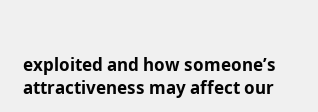exploited and how someone’s attractiveness may affect our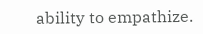ability to empathize.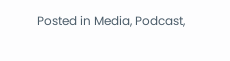Posted in Media, Podcast,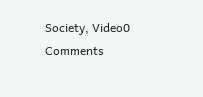Society, Video0 Comments